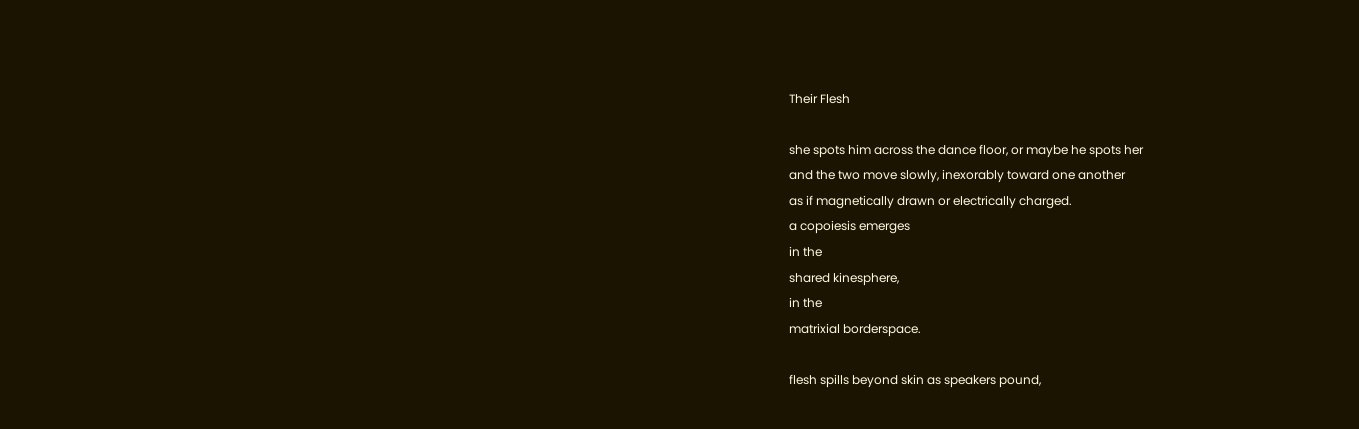Their Flesh

she spots him across the dance floor, or maybe he spots her
and the two move slowly, inexorably toward one another
as if magnetically drawn or electrically charged.
a copoiesis emerges
in the
shared kinesphere,
in the
matrixial borderspace.

flesh spills beyond skin as speakers pound,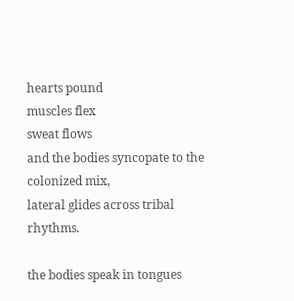hearts pound
muscles flex
sweat flows
and the bodies syncopate to the colonized mix,
lateral glides across tribal rhythms.

the bodies speak in tongues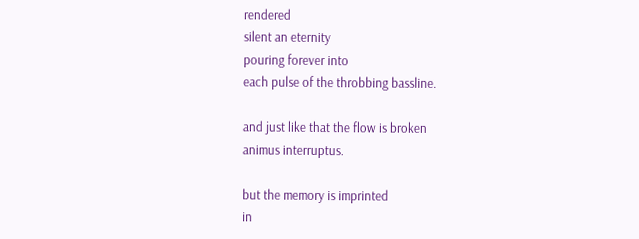rendered
silent an eternity
pouring forever into
each pulse of the throbbing bassline.

and just like that the flow is broken
animus interruptus.

but the memory is imprinted
in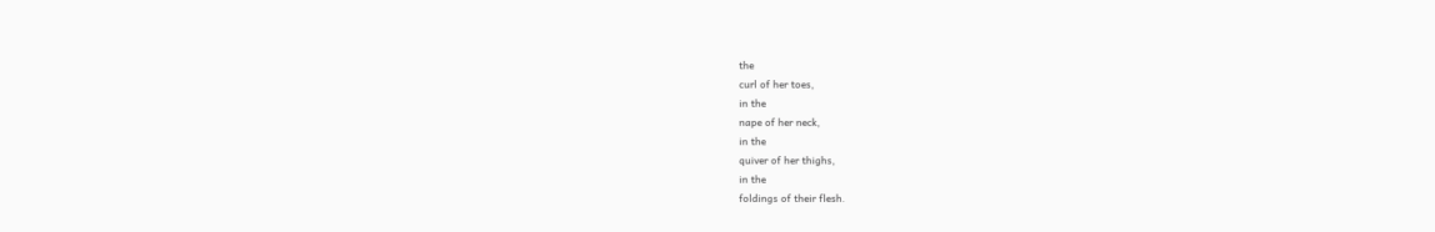the
curl of her toes,
in the
nape of her neck,
in the
quiver of her thighs,
in the
foldings of their flesh.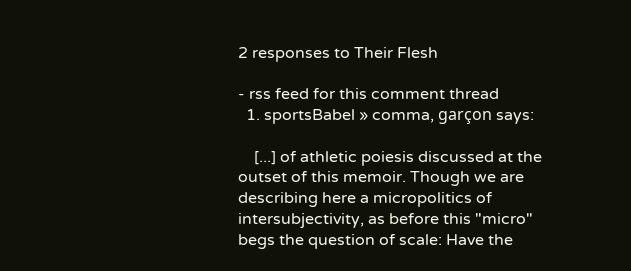2 responses to Their Flesh

- rss feed for this comment thread
  1. sportsBabel » comma, garçon says:

    [...] of athletic poiesis discussed at the outset of this memoir. Though we are describing here a micropolitics of intersubjectivity, as before this "micro" begs the question of scale: Have the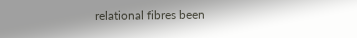relational fibres been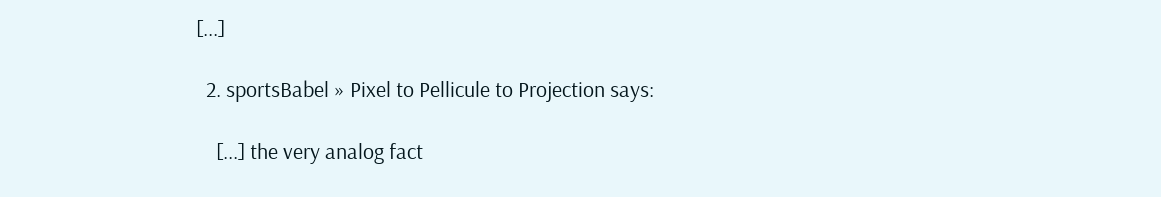[...]

  2. sportsBabel » Pixel to Pellicule to Projection says:

    [...] the very analog fact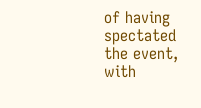of having spectated the event, with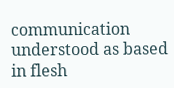communication understood as based in flesh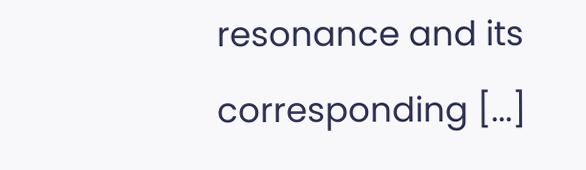resonance and its corresponding [...]